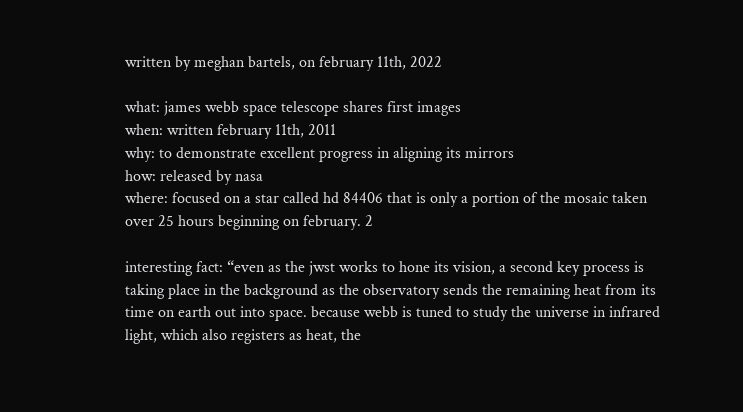written by meghan bartels, on february 11th, 2022

what: james webb space telescope shares first images
when: written february 11th, 2011
why: to demonstrate excellent progress in aligning its mirrors
how: released by nasa
where: focused on a star called hd 84406 that is only a portion of the mosaic taken over 25 hours beginning on february. 2

interesting fact: “even as the jwst works to hone its vision, a second key process is taking place in the background as the observatory sends the remaining heat from its time on earth out into space. because webb is tuned to study the universe in infrared light, which also registers as heat, the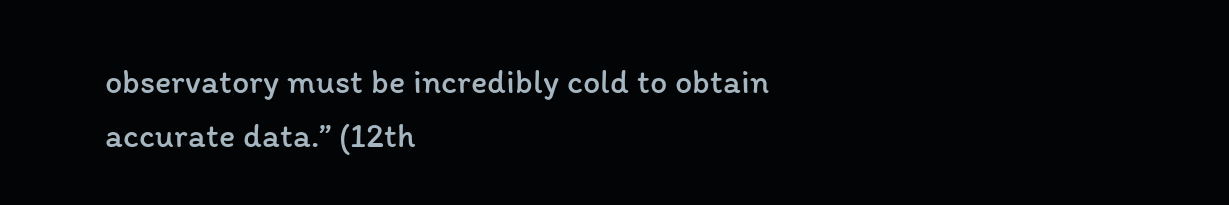observatory must be incredibly cold to obtain accurate data.” (12th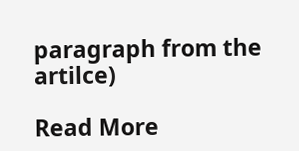paragraph from the artilce)

Read More